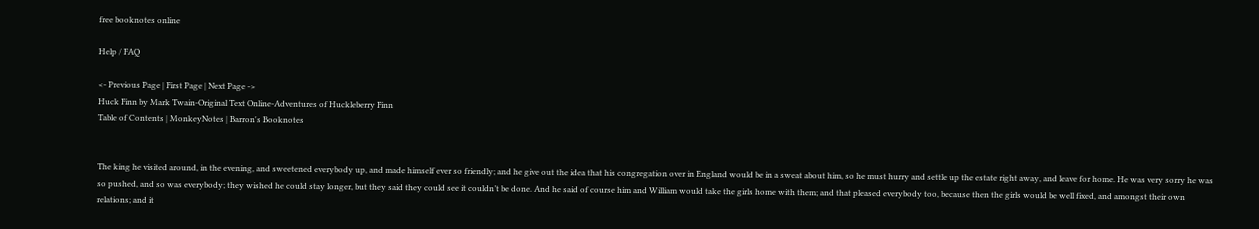free booknotes online

Help / FAQ

<- Previous Page | First Page | Next Page ->
Huck Finn by Mark Twain-Original Text Online-Adventures of Huckleberry Finn
Table of Contents | MonkeyNotes | Barron's Booknotes


The king he visited around, in the evening, and sweetened everybody up, and made himself ever so friendly; and he give out the idea that his congregation over in England would be in a sweat about him, so he must hurry and settle up the estate right away, and leave for home. He was very sorry he was so pushed, and so was everybody; they wished he could stay longer, but they said they could see it couldn’t be done. And he said of course him and William would take the girls home with them; and that pleased everybody too, because then the girls would be well fixed, and amongst their own relations; and it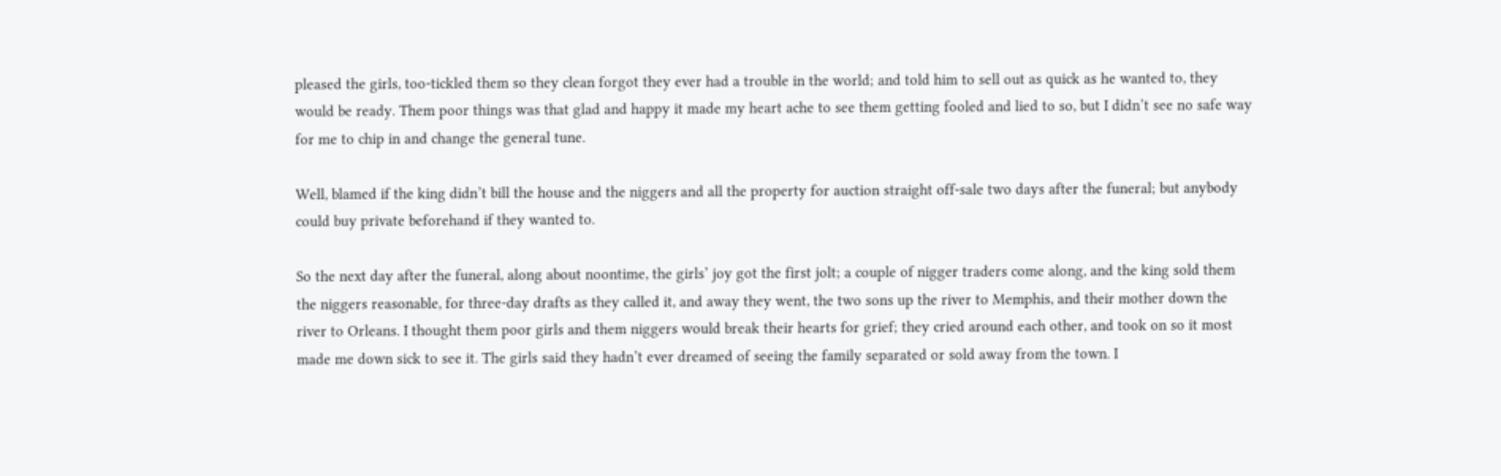pleased the girls, too-tickled them so they clean forgot they ever had a trouble in the world; and told him to sell out as quick as he wanted to, they would be ready. Them poor things was that glad and happy it made my heart ache to see them getting fooled and lied to so, but I didn’t see no safe way for me to chip in and change the general tune.

Well, blamed if the king didn’t bill the house and the niggers and all the property for auction straight off-sale two days after the funeral; but anybody could buy private beforehand if they wanted to.

So the next day after the funeral, along about noontime, the girls’ joy got the first jolt; a couple of nigger traders come along, and the king sold them the niggers reasonable, for three-day drafts as they called it, and away they went, the two sons up the river to Memphis, and their mother down the river to Orleans. I thought them poor girls and them niggers would break their hearts for grief; they cried around each other, and took on so it most made me down sick to see it. The girls said they hadn’t ever dreamed of seeing the family separated or sold away from the town. I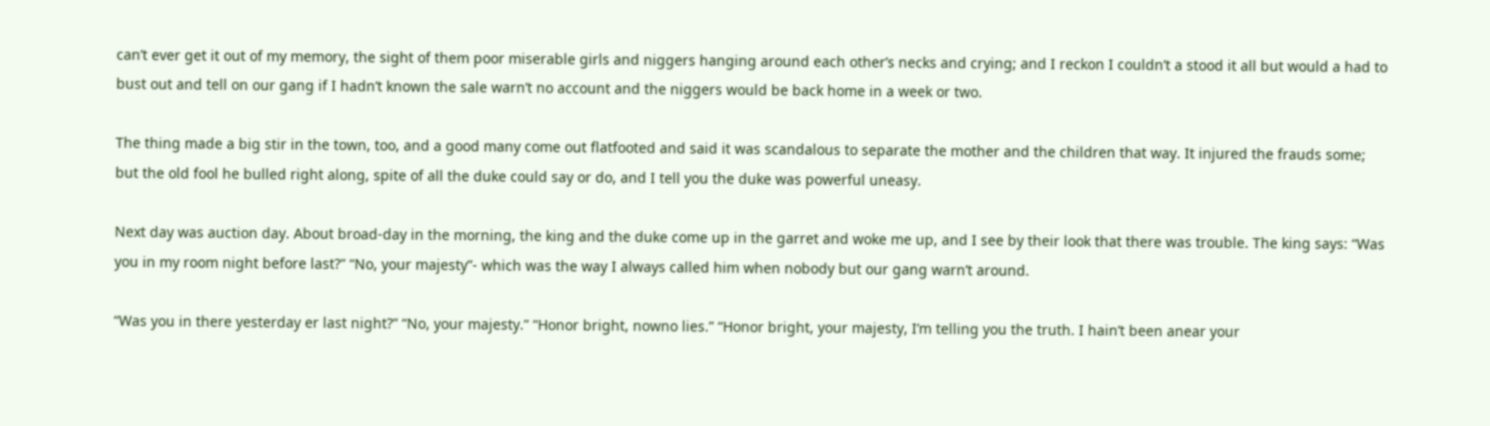can’t ever get it out of my memory, the sight of them poor miserable girls and niggers hanging around each other’s necks and crying; and I reckon I couldn’t a stood it all but would a had to bust out and tell on our gang if I hadn’t known the sale warn’t no account and the niggers would be back home in a week or two.

The thing made a big stir in the town, too, and a good many come out flatfooted and said it was scandalous to separate the mother and the children that way. It injured the frauds some; but the old fool he bulled right along, spite of all the duke could say or do, and I tell you the duke was powerful uneasy.

Next day was auction day. About broad-day in the morning, the king and the duke come up in the garret and woke me up, and I see by their look that there was trouble. The king says: “Was you in my room night before last?” “No, your majesty”- which was the way I always called him when nobody but our gang warn’t around.

“Was you in there yesterday er last night?” “No, your majesty.” “Honor bright, nowno lies.” “Honor bright, your majesty, I’m telling you the truth. I hain’t been anear your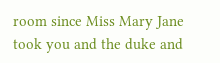room since Miss Mary Jane took you and the duke and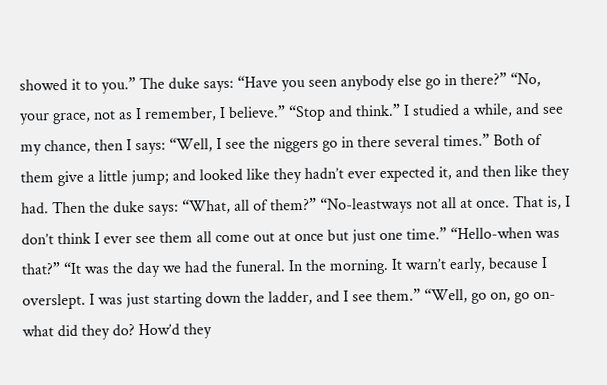showed it to you.” The duke says: “Have you seen anybody else go in there?” “No, your grace, not as I remember, I believe.” “Stop and think.” I studied a while, and see my chance, then I says: “Well, I see the niggers go in there several times.” Both of them give a little jump; and looked like they hadn’t ever expected it, and then like they had. Then the duke says: “What, all of them?” “No-leastways not all at once. That is, I don’t think I ever see them all come out at once but just one time.” “Hello-when was that?” “It was the day we had the funeral. In the morning. It warn’t early, because I overslept. I was just starting down the ladder, and I see them.” “Well, go on, go on-what did they do? How’d they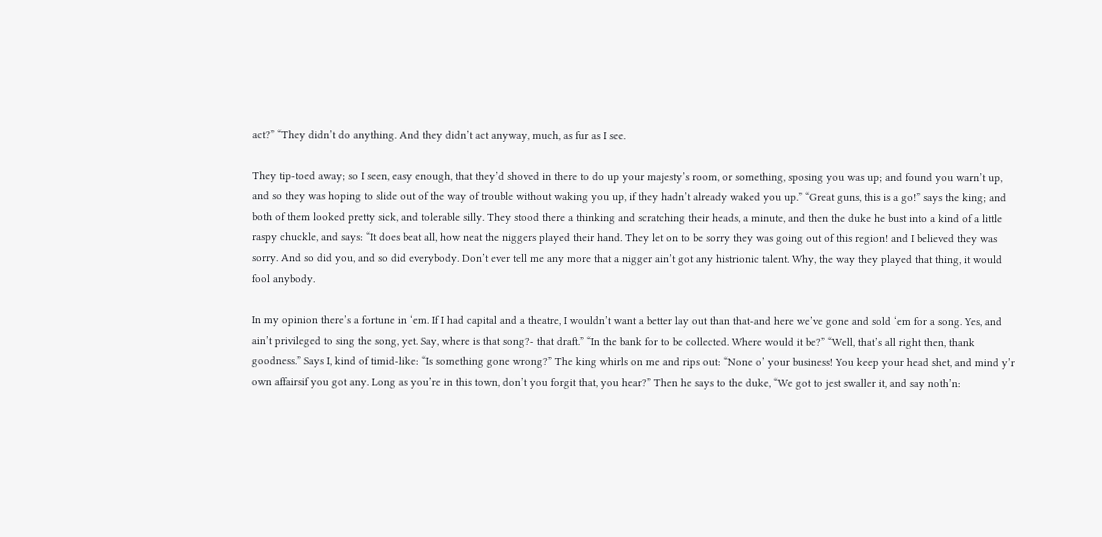act?” “They didn’t do anything. And they didn’t act anyway, much, as fur as I see.

They tip-toed away; so I seen, easy enough, that they’d shoved in there to do up your majesty’s room, or something, sposing you was up; and found you warn’t up, and so they was hoping to slide out of the way of trouble without waking you up, if they hadn’t already waked you up.” “Great guns, this is a go!” says the king; and both of them looked pretty sick, and tolerable silly. They stood there a thinking and scratching their heads, a minute, and then the duke he bust into a kind of a little raspy chuckle, and says: “It does beat all, how neat the niggers played their hand. They let on to be sorry they was going out of this region! and I believed they was sorry. And so did you, and so did everybody. Don’t ever tell me any more that a nigger ain’t got any histrionic talent. Why, the way they played that thing, it would fool anybody.

In my opinion there’s a fortune in ‘em. If I had capital and a theatre, I wouldn’t want a better lay out than that-and here we’ve gone and sold ‘em for a song. Yes, and ain’t privileged to sing the song, yet. Say, where is that song?- that draft.” “In the bank for to be collected. Where would it be?” “Well, that’s all right then, thank goodness.” Says I, kind of timid-like: “Is something gone wrong?” The king whirls on me and rips out: “None o’ your business! You keep your head shet, and mind y’r own affairsif you got any. Long as you’re in this town, don’t you forgit that, you hear?” Then he says to the duke, “We got to jest swaller it, and say noth’n: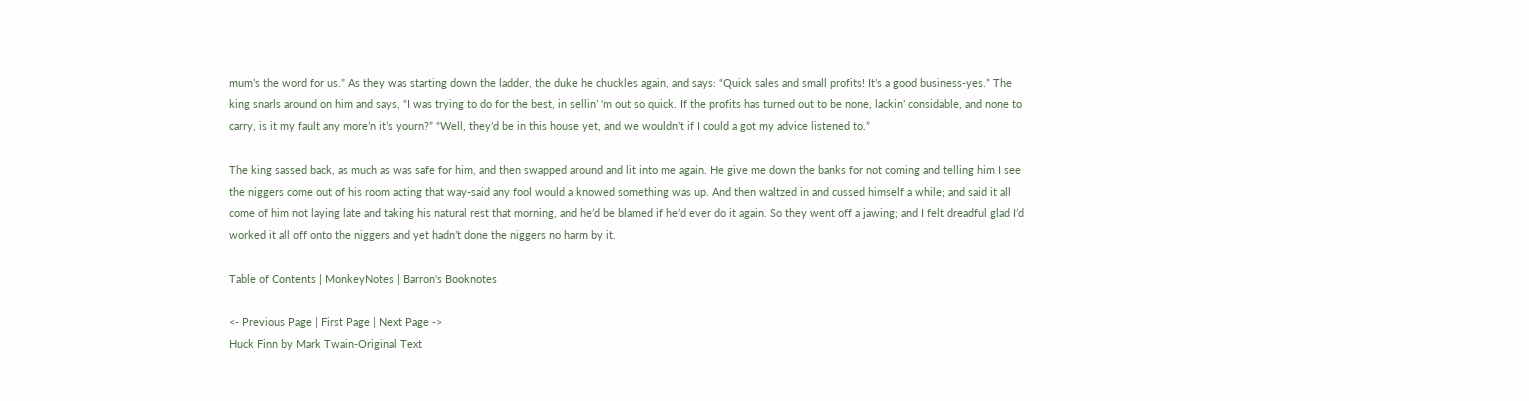mum’s the word for us.” As they was starting down the ladder, the duke he chuckles again, and says: “Quick sales and small profits! It’s a good business-yes.” The king snarls around on him and says, “I was trying to do for the best, in sellin’ ‘m out so quick. If the profits has turned out to be none, lackin’ considable, and none to carry, is it my fault any more’n it’s yourn?” “Well, they’d be in this house yet, and we wouldn’t if I could a got my advice listened to.”

The king sassed back, as much as was safe for him, and then swapped around and lit into me again. He give me down the banks for not coming and telling him I see the niggers come out of his room acting that way-said any fool would a knowed something was up. And then waltzed in and cussed himself a while; and said it all come of him not laying late and taking his natural rest that morning, and he’d be blamed if he’d ever do it again. So they went off a jawing; and I felt dreadful glad I’d worked it all off onto the niggers and yet hadn’t done the niggers no harm by it.

Table of Contents | MonkeyNotes | Barron's Booknotes

<- Previous Page | First Page | Next Page ->
Huck Finn by Mark Twain-Original Text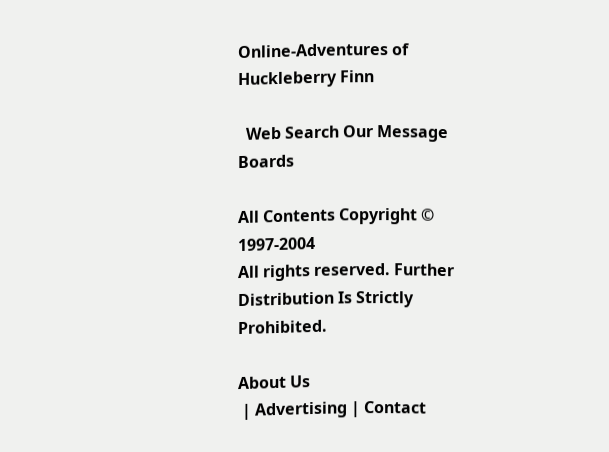Online-Adventures of Huckleberry Finn

  Web Search Our Message Boards

All Contents Copyright © 1997-2004
All rights reserved. Further Distribution Is Strictly Prohibited.

About Us
 | Advertising | Contact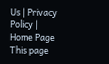Us | Privacy Policy | Home Page
This page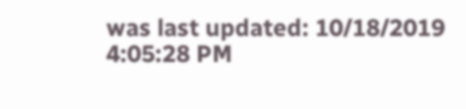was last updated: 10/18/2019 4:05:28 PM